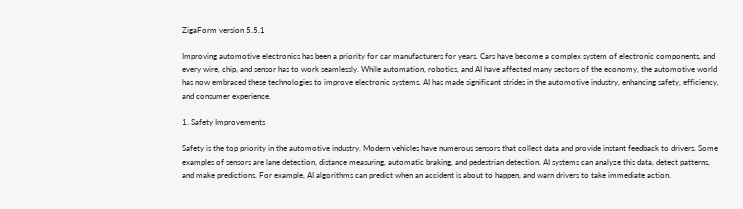ZigaForm version 5.5.1

Improving automotive electronics has been a priority for car manufacturers for years. Cars have become a complex system of electronic components, and every wire, chip, and sensor has to work seamlessly. While automation, robotics, and AI have affected many sectors of the economy, the automotive world has now embraced these technologies to improve electronic systems. AI has made significant strides in the automotive industry, enhancing safety, efficiency, and consumer experience.

1. Safety Improvements

Safety is the top priority in the automotive industry. Modern vehicles have numerous sensors that collect data and provide instant feedback to drivers. Some examples of sensors are lane detection, distance measuring, automatic braking, and pedestrian detection. AI systems can analyze this data, detect patterns, and make predictions. For example, AI algorithms can predict when an accident is about to happen, and warn drivers to take immediate action.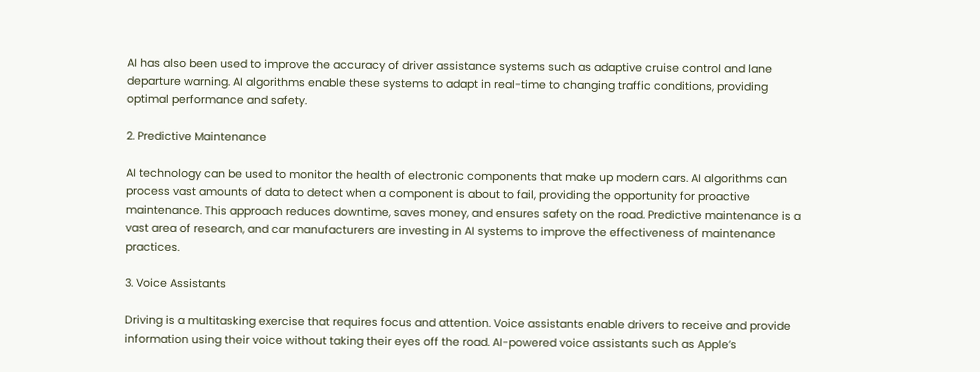AI has also been used to improve the accuracy of driver assistance systems such as adaptive cruise control and lane departure warning. AI algorithms enable these systems to adapt in real-time to changing traffic conditions, providing optimal performance and safety.

2. Predictive Maintenance

AI technology can be used to monitor the health of electronic components that make up modern cars. AI algorithms can process vast amounts of data to detect when a component is about to fail, providing the opportunity for proactive maintenance. This approach reduces downtime, saves money, and ensures safety on the road. Predictive maintenance is a vast area of research, and car manufacturers are investing in AI systems to improve the effectiveness of maintenance practices.

3. Voice Assistants

Driving is a multitasking exercise that requires focus and attention. Voice assistants enable drivers to receive and provide information using their voice without taking their eyes off the road. AI-powered voice assistants such as Apple’s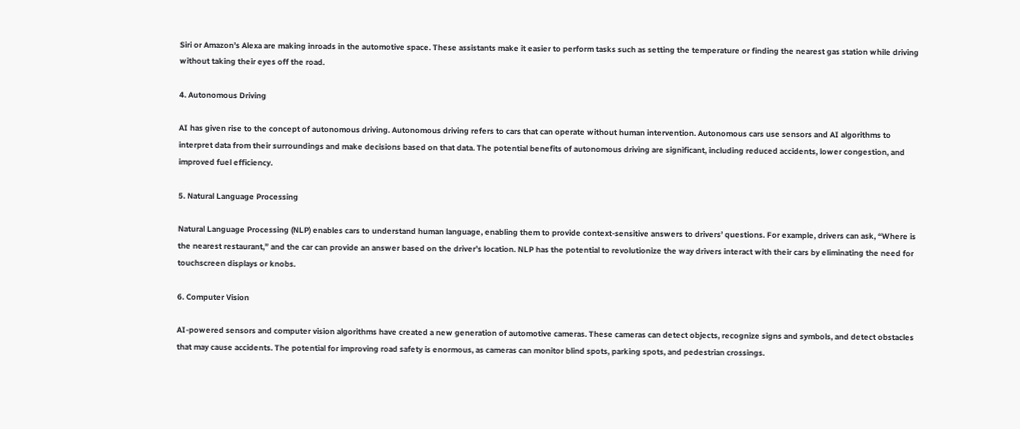Siri or Amazon’s Alexa are making inroads in the automotive space. These assistants make it easier to perform tasks such as setting the temperature or finding the nearest gas station while driving without taking their eyes off the road.

4. Autonomous Driving

AI has given rise to the concept of autonomous driving. Autonomous driving refers to cars that can operate without human intervention. Autonomous cars use sensors and AI algorithms to interpret data from their surroundings and make decisions based on that data. The potential benefits of autonomous driving are significant, including reduced accidents, lower congestion, and improved fuel efficiency.

5. Natural Language Processing

Natural Language Processing (NLP) enables cars to understand human language, enabling them to provide context-sensitive answers to drivers’ questions. For example, drivers can ask, “Where is the nearest restaurant,” and the car can provide an answer based on the driver’s location. NLP has the potential to revolutionize the way drivers interact with their cars by eliminating the need for touchscreen displays or knobs.

6. Computer Vision

AI-powered sensors and computer vision algorithms have created a new generation of automotive cameras. These cameras can detect objects, recognize signs and symbols, and detect obstacles that may cause accidents. The potential for improving road safety is enormous, as cameras can monitor blind spots, parking spots, and pedestrian crossings.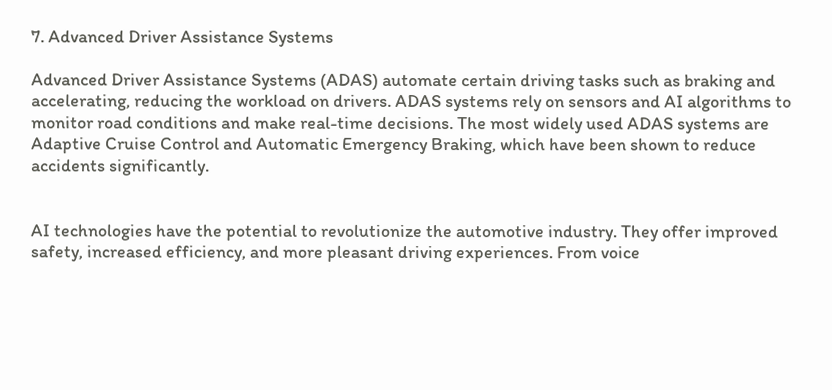7. Advanced Driver Assistance Systems

Advanced Driver Assistance Systems (ADAS) automate certain driving tasks such as braking and accelerating, reducing the workload on drivers. ADAS systems rely on sensors and AI algorithms to monitor road conditions and make real-time decisions. The most widely used ADAS systems are Adaptive Cruise Control and Automatic Emergency Braking, which have been shown to reduce accidents significantly.


AI technologies have the potential to revolutionize the automotive industry. They offer improved safety, increased efficiency, and more pleasant driving experiences. From voice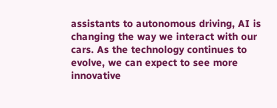assistants to autonomous driving, AI is changing the way we interact with our cars. As the technology continues to evolve, we can expect to see more innovative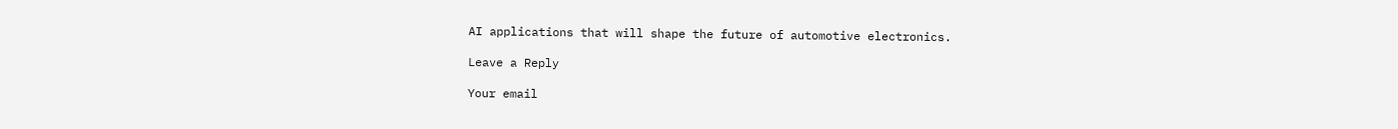AI applications that will shape the future of automotive electronics.

Leave a Reply

Your email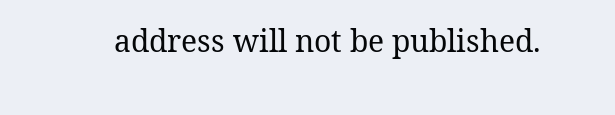address will not be published.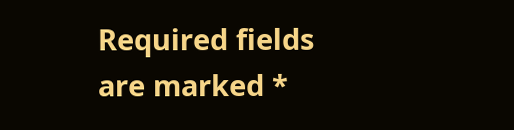Required fields are marked *